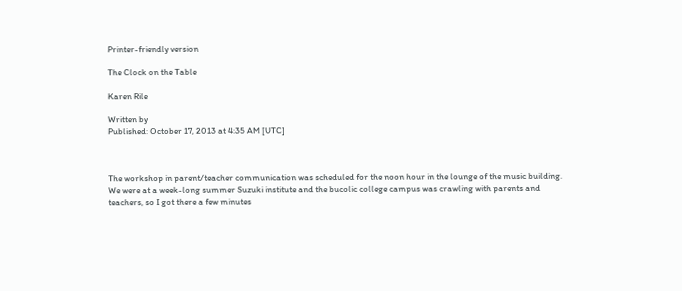Printer-friendly version

The Clock on the Table

Karen Rile

Written by
Published: October 17, 2013 at 4:35 AM [UTC]



The workshop in parent/teacher communication was scheduled for the noon hour in the lounge of the music building. We were at a week-long summer Suzuki institute and the bucolic college campus was crawling with parents and teachers, so I got there a few minutes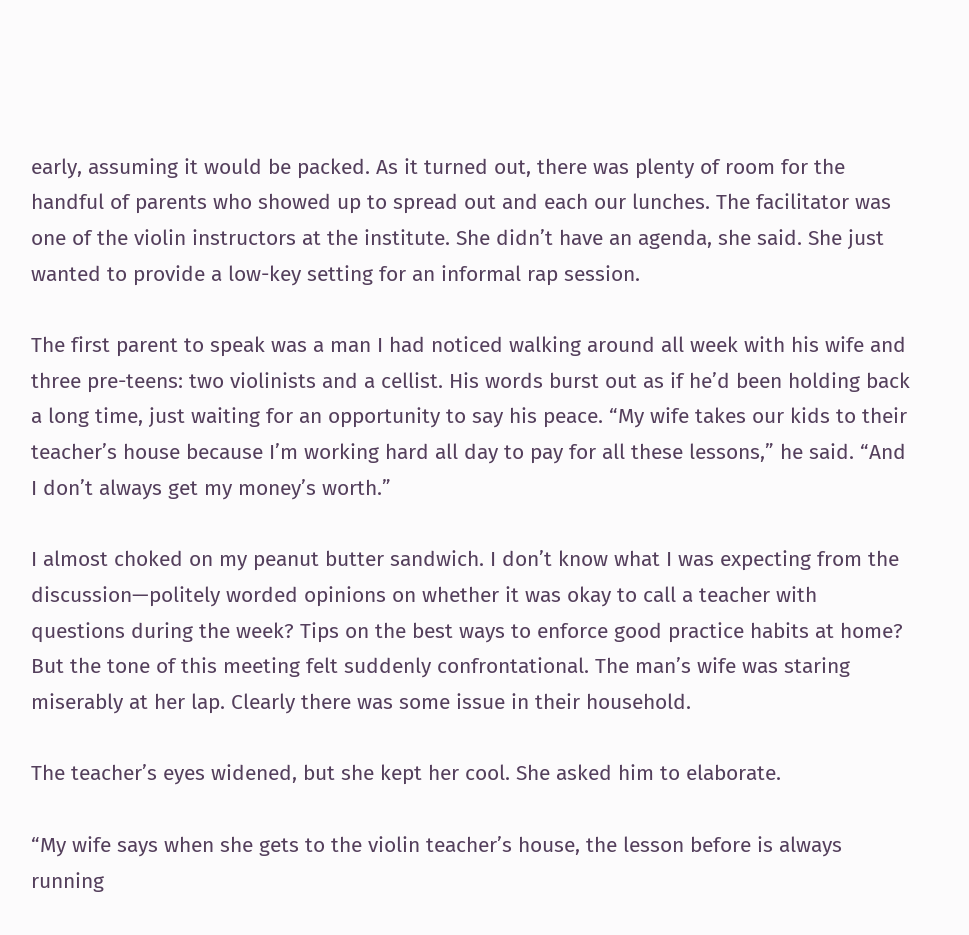early, assuming it would be packed. As it turned out, there was plenty of room for the handful of parents who showed up to spread out and each our lunches. The facilitator was one of the violin instructors at the institute. She didn’t have an agenda, she said. She just wanted to provide a low-key setting for an informal rap session.

The first parent to speak was a man I had noticed walking around all week with his wife and three pre-teens: two violinists and a cellist. His words burst out as if he’d been holding back a long time, just waiting for an opportunity to say his peace. “My wife takes our kids to their teacher’s house because I’m working hard all day to pay for all these lessons,” he said. “And I don’t always get my money’s worth.”

I almost choked on my peanut butter sandwich. I don’t know what I was expecting from the discussion—politely worded opinions on whether it was okay to call a teacher with questions during the week? Tips on the best ways to enforce good practice habits at home? But the tone of this meeting felt suddenly confrontational. The man’s wife was staring miserably at her lap. Clearly there was some issue in their household.

The teacher’s eyes widened, but she kept her cool. She asked him to elaborate.

“My wife says when she gets to the violin teacher’s house, the lesson before is always running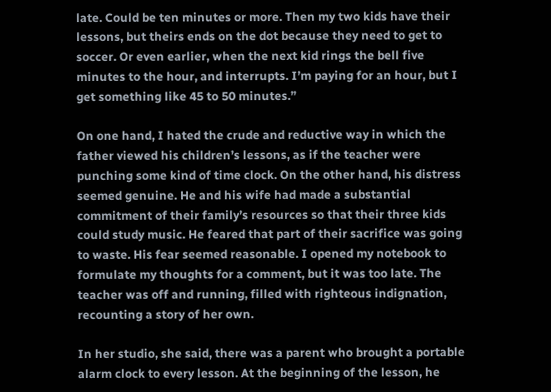late. Could be ten minutes or more. Then my two kids have their lessons, but theirs ends on the dot because they need to get to soccer. Or even earlier, when the next kid rings the bell five minutes to the hour, and interrupts. I’m paying for an hour, but I get something like 45 to 50 minutes.”

On one hand, I hated the crude and reductive way in which the father viewed his children’s lessons, as if the teacher were punching some kind of time clock. On the other hand, his distress seemed genuine. He and his wife had made a substantial commitment of their family’s resources so that their three kids could study music. He feared that part of their sacrifice was going to waste. His fear seemed reasonable. I opened my notebook to formulate my thoughts for a comment, but it was too late. The teacher was off and running, filled with righteous indignation, recounting a story of her own.

In her studio, she said, there was a parent who brought a portable alarm clock to every lesson. At the beginning of the lesson, he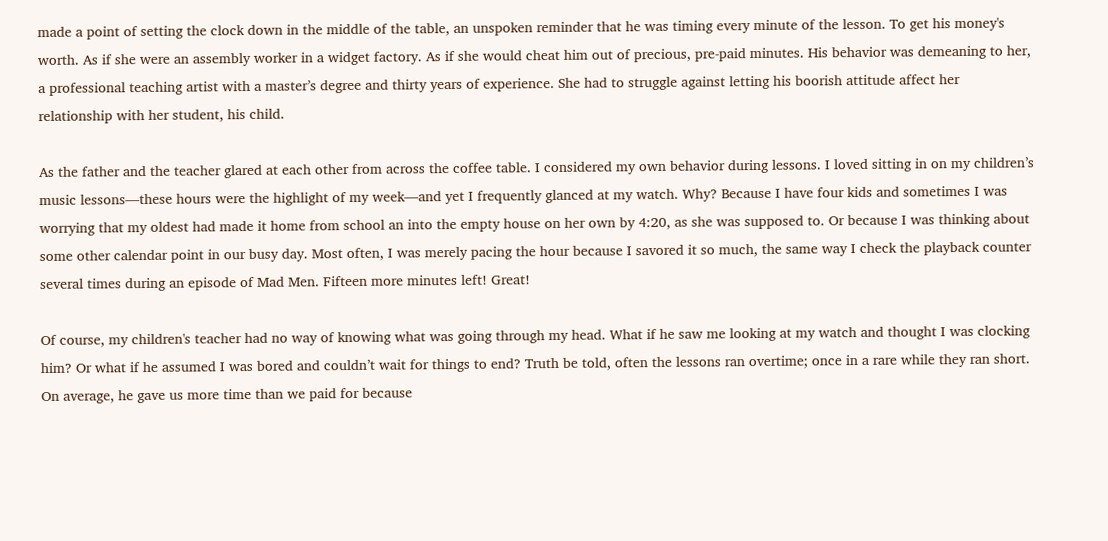made a point of setting the clock down in the middle of the table, an unspoken reminder that he was timing every minute of the lesson. To get his money's worth. As if she were an assembly worker in a widget factory. As if she would cheat him out of precious, pre-paid minutes. His behavior was demeaning to her, a professional teaching artist with a master’s degree and thirty years of experience. She had to struggle against letting his boorish attitude affect her relationship with her student, his child.

As the father and the teacher glared at each other from across the coffee table. I considered my own behavior during lessons. I loved sitting in on my children’s music lessons—these hours were the highlight of my week—and yet I frequently glanced at my watch. Why? Because I have four kids and sometimes I was worrying that my oldest had made it home from school an into the empty house on her own by 4:20, as she was supposed to. Or because I was thinking about some other calendar point in our busy day. Most often, I was merely pacing the hour because I savored it so much, the same way I check the playback counter several times during an episode of Mad Men. Fifteen more minutes left! Great!

Of course, my children's teacher had no way of knowing what was going through my head. What if he saw me looking at my watch and thought I was clocking him? Or what if he assumed I was bored and couldn’t wait for things to end? Truth be told, often the lessons ran overtime; once in a rare while they ran short. On average, he gave us more time than we paid for because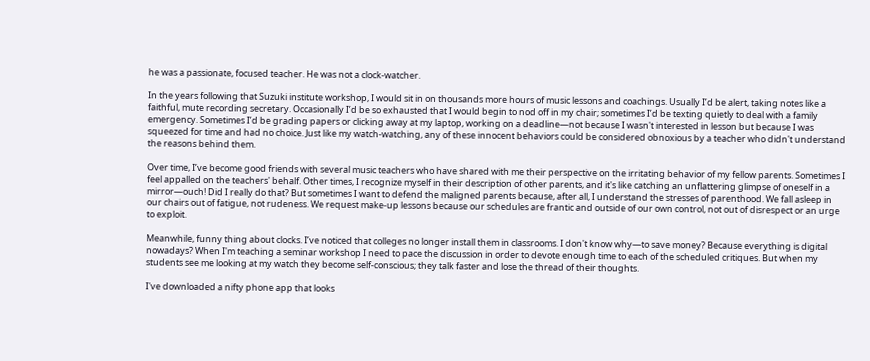he was a passionate, focused teacher. He was not a clock-watcher.

In the years following that Suzuki institute workshop, I would sit in on thousands more hours of music lessons and coachings. Usually I’d be alert, taking notes like a faithful, mute recording secretary. Occasionally I’d be so exhausted that I would begin to nod off in my chair; sometimes I’d be texting quietly to deal with a family emergency. Sometimes I’d be grading papers or clicking away at my laptop, working on a deadline—not because I wasn't interested in lesson but because I was squeezed for time and had no choice. Just like my watch-watching, any of these innocent behaviors could be considered obnoxious by a teacher who didn't understand the reasons behind them.

Over time, I’ve become good friends with several music teachers who have shared with me their perspective on the irritating behavior of my fellow parents. Sometimes I feel appalled on the teachers' behalf. Other times, I recognize myself in their description of other parents, and it's like catching an unflattering glimpse of oneself in a mirror—ouch! Did I really do that? But sometimes I want to defend the maligned parents because, after all, I understand the stresses of parenthood. We fall asleep in our chairs out of fatigue, not rudeness. We request make-up lessons because our schedules are frantic and outside of our own control, not out of disrespect or an urge to exploit.

Meanwhile, funny thing about clocks. I’ve noticed that colleges no longer install them in classrooms. I don't know why—to save money? Because everything is digital nowadays? When I'm teaching a seminar workshop I need to pace the discussion in order to devote enough time to each of the scheduled critiques. But when my students see me looking at my watch they become self-conscious; they talk faster and lose the thread of their thoughts.

I've downloaded a nifty phone app that looks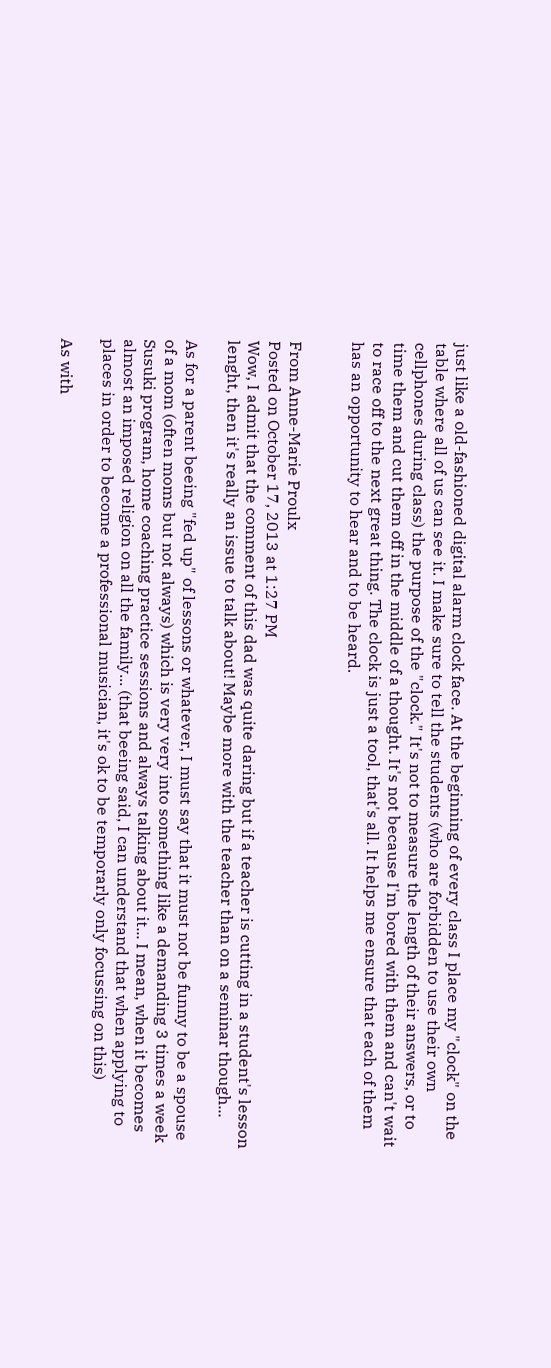just like a old-fashioned digital alarm clock face. At the beginning of every class I place my "clock" on the table where all of us can see it. I make sure to tell the students (who are forbidden to use their own cellphones during class) the purpose of the "clock." It's not to measure the length of their answers, or to time them and cut them off in the middle of a thought. It's not because I'm bored with them and can't wait to race off to the next great thing. The clock is just a tool, that's all. It helps me ensure that each of them has an opportunity to hear and to be heard.


From Anne-Marie Proulx
Posted on October 17, 2013 at 1:27 PM
Wow, I admit that the comment of this dad was quite daring but if a teacher is cutting in a student's lesson lenght, then it's really an issue to talk about! Maybe more with the teacher than on a seminar though...

As for a parent beeing "fed up" of lessons or whatever, I must say that it must not be funny to be a spouse of a mom (often moms but not always) which is very very into something like a demanding 3 times a week Susuki program, home coaching practice sessions and always talking about it... I mean, when it becomes almost an imposed religion on all the family... (that beeing said, I can understand that when applying to places in order to become a professional musician, it's ok to be temporarly only focussing on this)

As with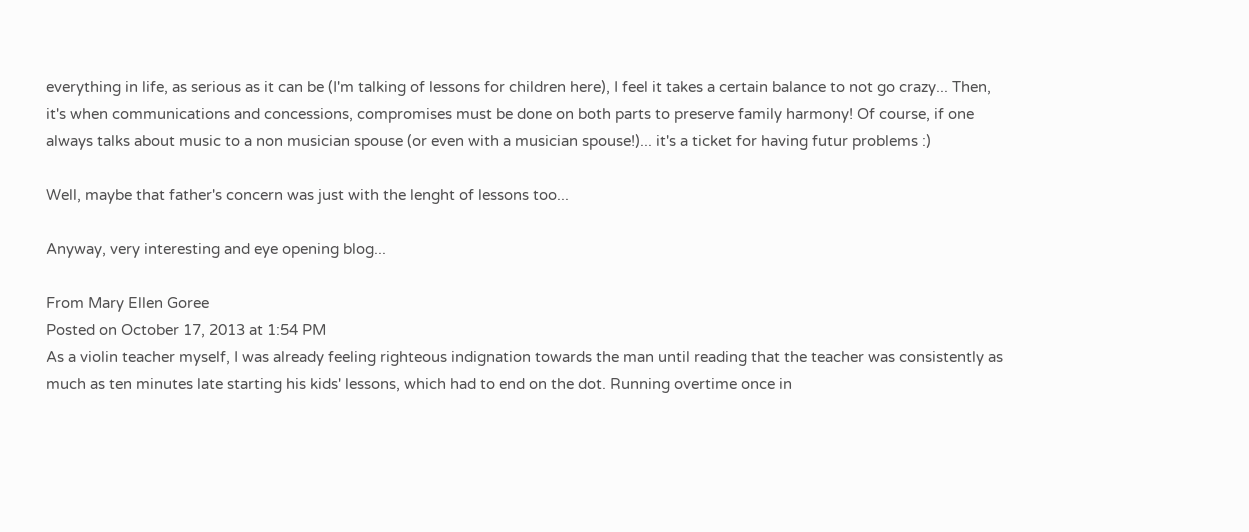everything in life, as serious as it can be (I'm talking of lessons for children here), I feel it takes a certain balance to not go crazy... Then, it's when communications and concessions, compromises must be done on both parts to preserve family harmony! Of course, if one always talks about music to a non musician spouse (or even with a musician spouse!)... it's a ticket for having futur problems :)

Well, maybe that father's concern was just with the lenght of lessons too...

Anyway, very interesting and eye opening blog...

From Mary Ellen Goree
Posted on October 17, 2013 at 1:54 PM
As a violin teacher myself, I was already feeling righteous indignation towards the man until reading that the teacher was consistently as much as ten minutes late starting his kids' lessons, which had to end on the dot. Running overtime once in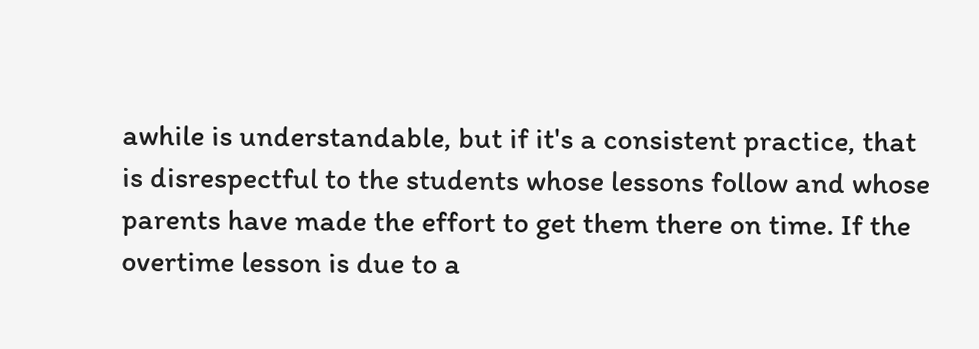awhile is understandable, but if it's a consistent practice, that is disrespectful to the students whose lessons follow and whose parents have made the effort to get them there on time. If the overtime lesson is due to a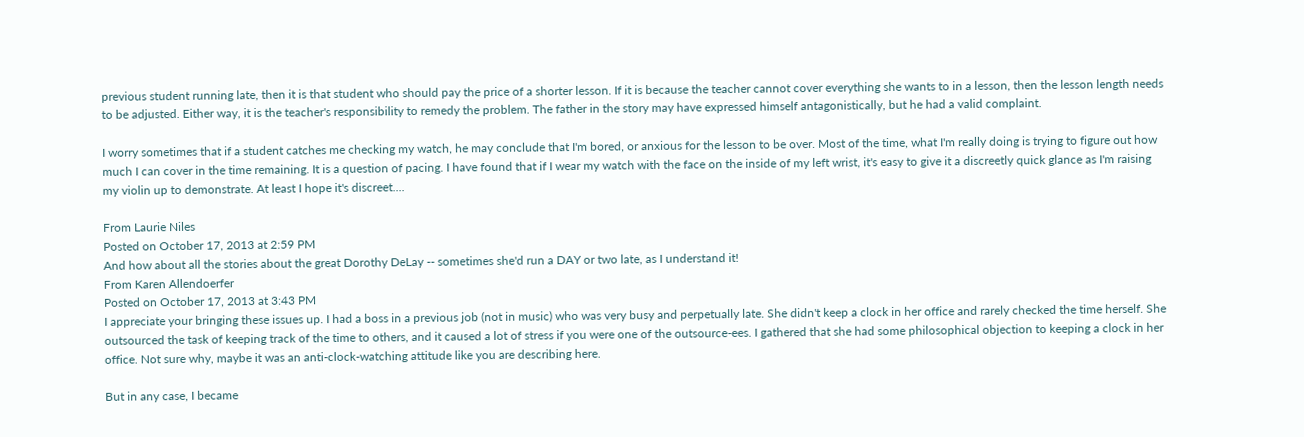previous student running late, then it is that student who should pay the price of a shorter lesson. If it is because the teacher cannot cover everything she wants to in a lesson, then the lesson length needs to be adjusted. Either way, it is the teacher's responsibility to remedy the problem. The father in the story may have expressed himself antagonistically, but he had a valid complaint.

I worry sometimes that if a student catches me checking my watch, he may conclude that I'm bored, or anxious for the lesson to be over. Most of the time, what I'm really doing is trying to figure out how much I can cover in the time remaining. It is a question of pacing. I have found that if I wear my watch with the face on the inside of my left wrist, it's easy to give it a discreetly quick glance as I'm raising my violin up to demonstrate. At least I hope it's discreet....

From Laurie Niles
Posted on October 17, 2013 at 2:59 PM
And how about all the stories about the great Dorothy DeLay -- sometimes she'd run a DAY or two late, as I understand it!
From Karen Allendoerfer
Posted on October 17, 2013 at 3:43 PM
I appreciate your bringing these issues up. I had a boss in a previous job (not in music) who was very busy and perpetually late. She didn't keep a clock in her office and rarely checked the time herself. She outsourced the task of keeping track of the time to others, and it caused a lot of stress if you were one of the outsource-ees. I gathered that she had some philosophical objection to keeping a clock in her office. Not sure why, maybe it was an anti-clock-watching attitude like you are describing here.

But in any case, I became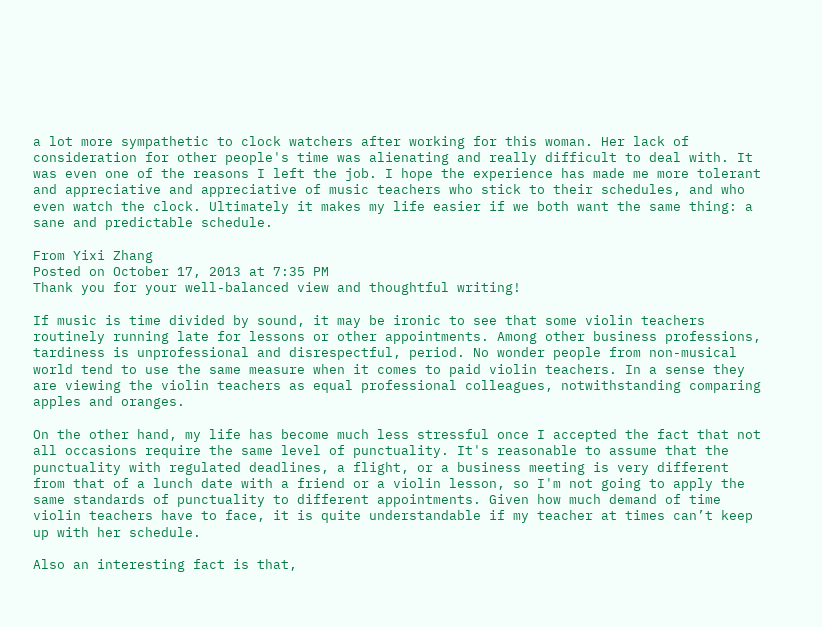a lot more sympathetic to clock watchers after working for this woman. Her lack of consideration for other people's time was alienating and really difficult to deal with. It was even one of the reasons I left the job. I hope the experience has made me more tolerant and appreciative and appreciative of music teachers who stick to their schedules, and who even watch the clock. Ultimately it makes my life easier if we both want the same thing: a sane and predictable schedule.

From Yixi Zhang
Posted on October 17, 2013 at 7:35 PM
Thank you for your well-balanced view and thoughtful writing!

If music is time divided by sound, it may be ironic to see that some violin teachers routinely running late for lessons or other appointments. Among other business professions, tardiness is unprofessional and disrespectful, period. No wonder people from non-musical world tend to use the same measure when it comes to paid violin teachers. In a sense they are viewing the violin teachers as equal professional colleagues, notwithstanding comparing apples and oranges.

On the other hand, my life has become much less stressful once I accepted the fact that not all occasions require the same level of punctuality. It's reasonable to assume that the punctuality with regulated deadlines, a flight, or a business meeting is very different from that of a lunch date with a friend or a violin lesson, so I'm not going to apply the same standards of punctuality to different appointments. Given how much demand of time violin teachers have to face, it is quite understandable if my teacher at times can’t keep up with her schedule.

Also an interesting fact is that,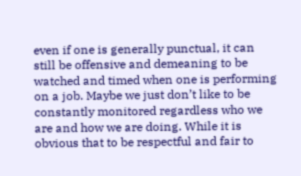even if one is generally punctual, it can still be offensive and demeaning to be watched and timed when one is performing on a job. Maybe we just don’t like to be constantly monitored regardless who we are and how we are doing. While it is obvious that to be respectful and fair to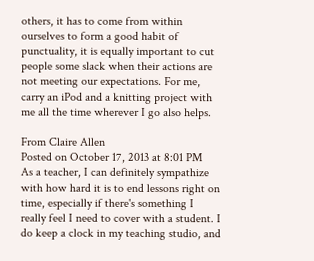others, it has to come from within ourselves to form a good habit of punctuality, it is equally important to cut people some slack when their actions are not meeting our expectations. For me, carry an iPod and a knitting project with me all the time wherever I go also helps.

From Claire Allen
Posted on October 17, 2013 at 8:01 PM
As a teacher, I can definitely sympathize with how hard it is to end lessons right on time, especially if there's something I really feel I need to cover with a student. I do keep a clock in my teaching studio, and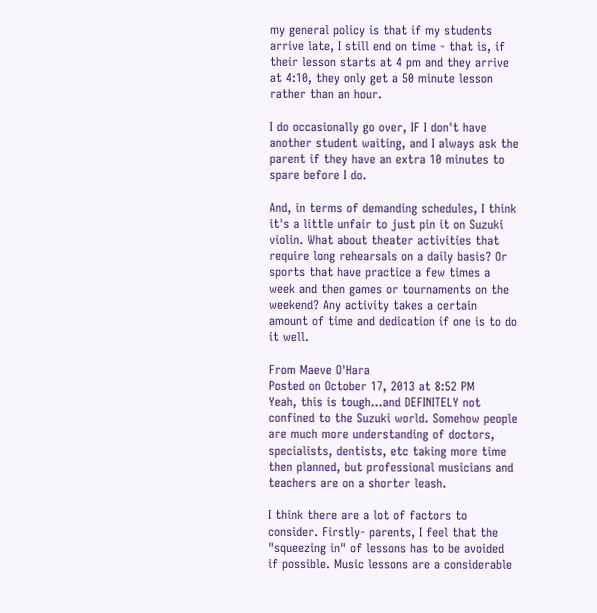my general policy is that if my students arrive late, I still end on time - that is, if their lesson starts at 4 pm and they arrive at 4:10, they only get a 50 minute lesson rather than an hour.

I do occasionally go over, IF I don't have another student waiting, and I always ask the parent if they have an extra 10 minutes to spare before I do.

And, in terms of demanding schedules, I think it's a little unfair to just pin it on Suzuki violin. What about theater activities that require long rehearsals on a daily basis? Or sports that have practice a few times a week and then games or tournaments on the weekend? Any activity takes a certain amount of time and dedication if one is to do it well.

From Maeve O'Hara
Posted on October 17, 2013 at 8:52 PM
Yeah, this is tough...and DEFINITELY not confined to the Suzuki world. Somehow people are much more understanding of doctors, specialists, dentists, etc taking more time then planned, but professional musicians and teachers are on a shorter leash.

I think there are a lot of factors to consider. Firstly- parents, I feel that the "squeezing in" of lessons has to be avoided if possible. Music lessons are a considerable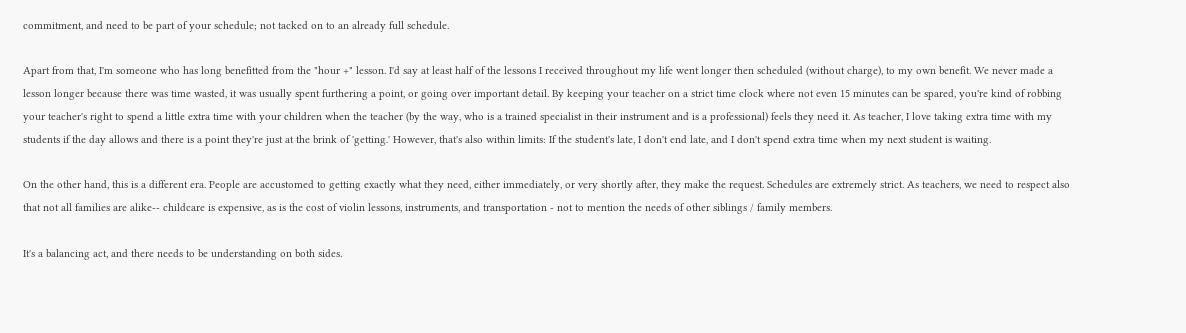commitment, and need to be part of your schedule; not tacked on to an already full schedule.

Apart from that, I'm someone who has long benefitted from the "hour +" lesson. I'd say at least half of the lessons I received throughout my life went longer then scheduled (without charge), to my own benefit. We never made a lesson longer because there was time wasted, it was usually spent furthering a point, or going over important detail. By keeping your teacher on a strict time clock where not even 15 minutes can be spared, you're kind of robbing your teacher's right to spend a little extra time with your children when the teacher (by the way, who is a trained specialist in their instrument and is a professional) feels they need it. As teacher, I love taking extra time with my students if the day allows and there is a point they're just at the brink of 'getting.' However, that's also within limits: If the student's late, I don't end late, and I don't spend extra time when my next student is waiting.

On the other hand, this is a different era. People are accustomed to getting exactly what they need, either immediately, or very shortly after, they make the request. Schedules are extremely strict. As teachers, we need to respect also that not all families are alike-- childcare is expensive, as is the cost of violin lessons, instruments, and transportation - not to mention the needs of other siblings / family members.

It's a balancing act, and there needs to be understanding on both sides.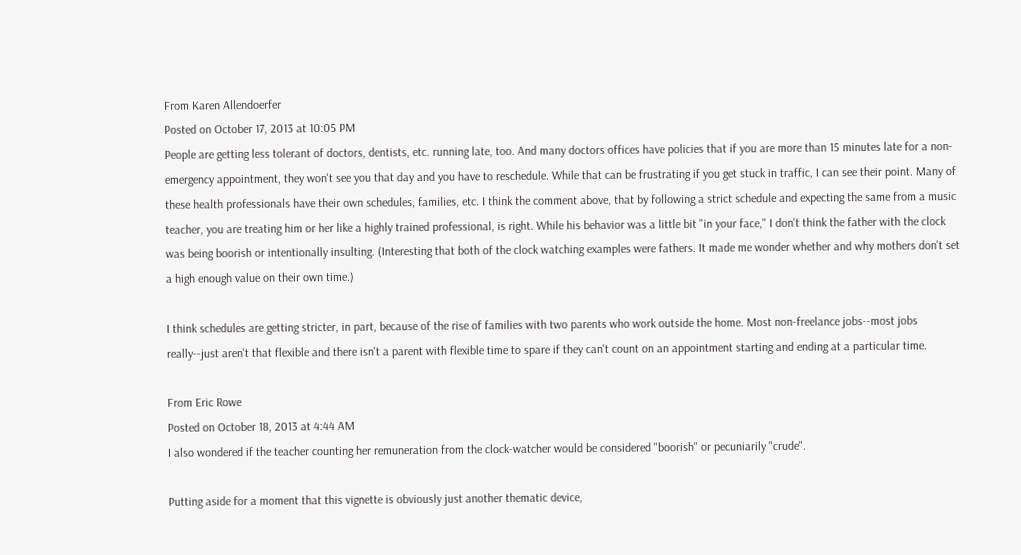From Karen Allendoerfer
Posted on October 17, 2013 at 10:05 PM
People are getting less tolerant of doctors, dentists, etc. running late, too. And many doctors offices have policies that if you are more than 15 minutes late for a non-emergency appointment, they won't see you that day and you have to reschedule. While that can be frustrating if you get stuck in traffic, I can see their point. Many of these health professionals have their own schedules, families, etc. I think the comment above, that by following a strict schedule and expecting the same from a music teacher, you are treating him or her like a highly trained professional, is right. While his behavior was a little bit "in your face," I don't think the father with the clock was being boorish or intentionally insulting. (Interesting that both of the clock watching examples were fathers. It made me wonder whether and why mothers don't set a high enough value on their own time.)

I think schedules are getting stricter, in part, because of the rise of families with two parents who work outside the home. Most non-freelance jobs--most jobs really--just aren't that flexible and there isn't a parent with flexible time to spare if they can't count on an appointment starting and ending at a particular time.

From Eric Rowe
Posted on October 18, 2013 at 4:44 AM
I also wondered if the teacher counting her remuneration from the clock-watcher would be considered "boorish" or pecuniarily "crude".

Putting aside for a moment that this vignette is obviously just another thematic device,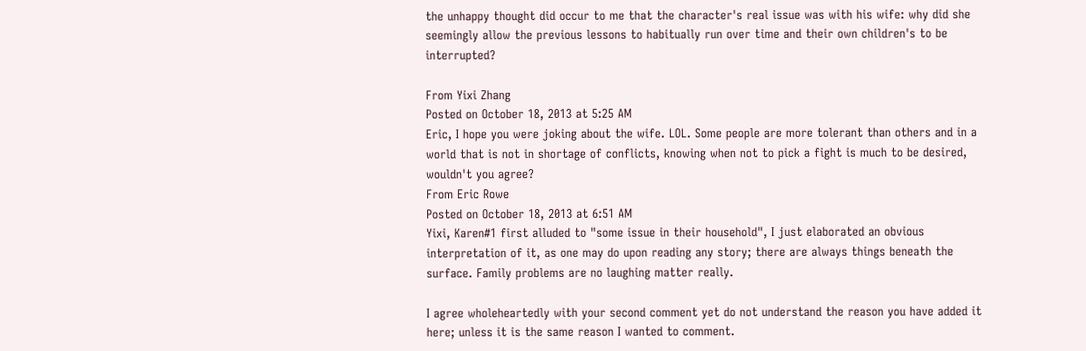the unhappy thought did occur to me that the character's real issue was with his wife: why did she seemingly allow the previous lessons to habitually run over time and their own children's to be interrupted?

From Yixi Zhang
Posted on October 18, 2013 at 5:25 AM
Eric, I hope you were joking about the wife. LOL. Some people are more tolerant than others and in a world that is not in shortage of conflicts, knowing when not to pick a fight is much to be desired, wouldn't you agree?
From Eric Rowe
Posted on October 18, 2013 at 6:51 AM
Yixi, Karen#1 first alluded to "some issue in their household", I just elaborated an obvious interpretation of it, as one may do upon reading any story; there are always things beneath the surface. Family problems are no laughing matter really.

I agree wholeheartedly with your second comment yet do not understand the reason you have added it here; unless it is the same reason I wanted to comment.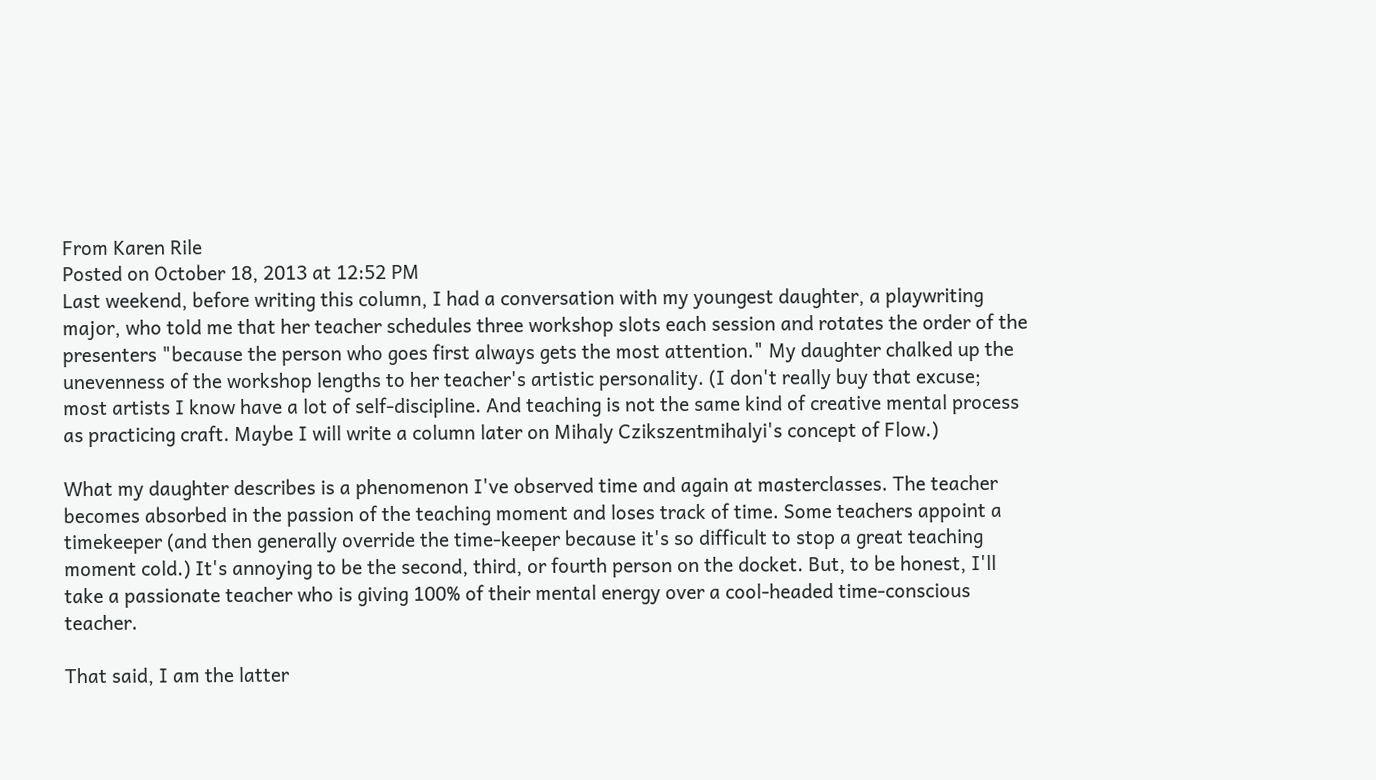From Karen Rile
Posted on October 18, 2013 at 12:52 PM
Last weekend, before writing this column, I had a conversation with my youngest daughter, a playwriting major, who told me that her teacher schedules three workshop slots each session and rotates the order of the presenters "because the person who goes first always gets the most attention." My daughter chalked up the unevenness of the workshop lengths to her teacher's artistic personality. (I don't really buy that excuse; most artists I know have a lot of self-discipline. And teaching is not the same kind of creative mental process as practicing craft. Maybe I will write a column later on Mihaly Czikszentmihalyi's concept of Flow.)

What my daughter describes is a phenomenon I've observed time and again at masterclasses. The teacher becomes absorbed in the passion of the teaching moment and loses track of time. Some teachers appoint a timekeeper (and then generally override the time-keeper because it's so difficult to stop a great teaching moment cold.) It's annoying to be the second, third, or fourth person on the docket. But, to be honest, I'll take a passionate teacher who is giving 100% of their mental energy over a cool-headed time-conscious teacher.

That said, I am the latter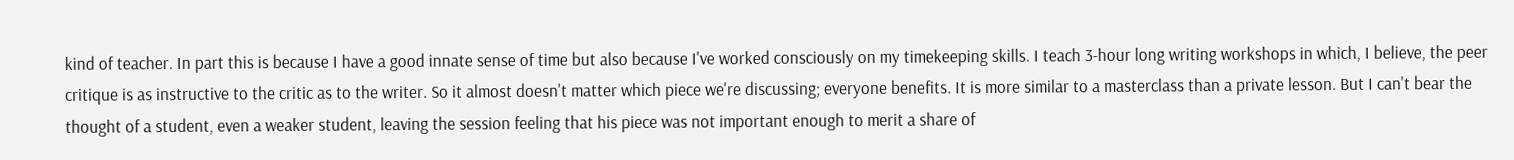kind of teacher. In part this is because I have a good innate sense of time but also because I've worked consciously on my timekeeping skills. I teach 3-hour long writing workshops in which, I believe, the peer critique is as instructive to the critic as to the writer. So it almost doesn't matter which piece we're discussing; everyone benefits. It is more similar to a masterclass than a private lesson. But I can't bear the thought of a student, even a weaker student, leaving the session feeling that his piece was not important enough to merit a share of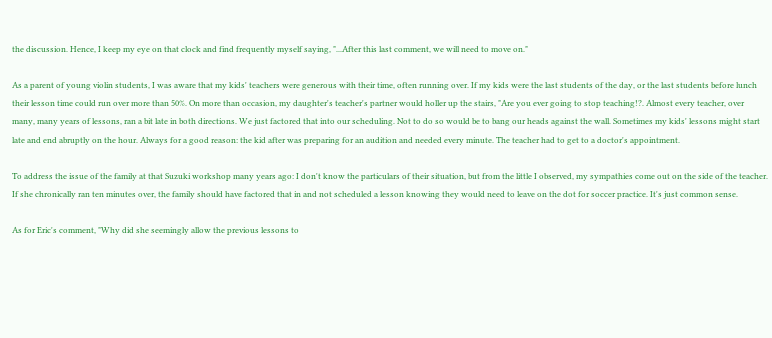the discussion. Hence, I keep my eye on that clock and find frequently myself saying, "...After this last comment, we will need to move on."

As a parent of young violin students, I was aware that my kids' teachers were generous with their time, often running over. If my kids were the last students of the day, or the last students before lunch their lesson time could run over more than 50%. On more than occasion, my daughter's teacher's partner would holler up the stairs, "Are you ever going to stop teaching!?. Almost every teacher, over many, many years of lessons, ran a bit late in both directions. We just factored that into our scheduling. Not to do so would be to bang our heads against the wall. Sometimes my kids' lessons might start late and end abruptly on the hour. Always for a good reason: the kid after was preparing for an audition and needed every minute. The teacher had to get to a doctor's appointment.

To address the issue of the family at that Suzuki workshop many years ago: I don't know the particulars of their situation, but from the little I observed, my sympathies come out on the side of the teacher. If she chronically ran ten minutes over, the family should have factored that in and not scheduled a lesson knowing they would need to leave on the dot for soccer practice. It's just common sense.

As for Eric's comment, "Why did she seemingly allow the previous lessons to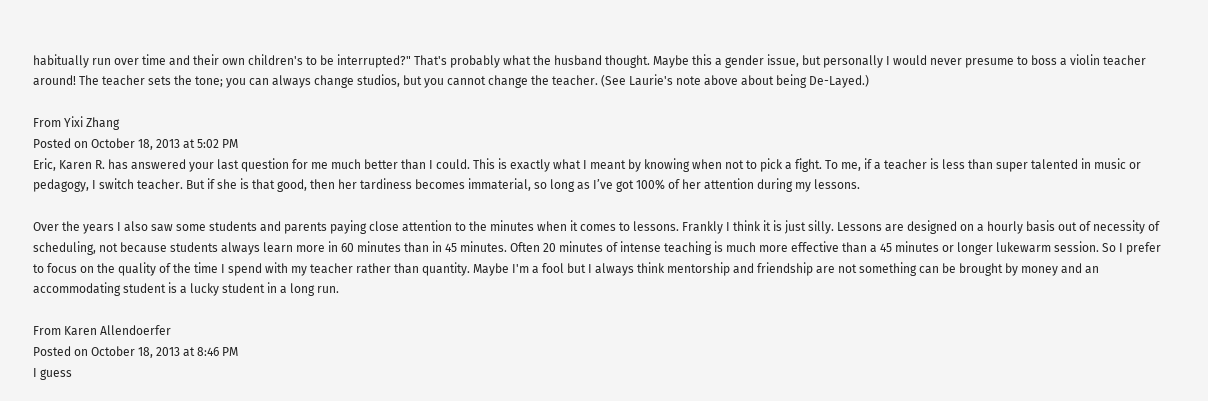habitually run over time and their own children's to be interrupted?" That's probably what the husband thought. Maybe this a gender issue, but personally I would never presume to boss a violin teacher around! The teacher sets the tone; you can always change studios, but you cannot change the teacher. (See Laurie's note above about being De-Layed.)

From Yixi Zhang
Posted on October 18, 2013 at 5:02 PM
Eric, Karen R. has answered your last question for me much better than I could. This is exactly what I meant by knowing when not to pick a fight. To me, if a teacher is less than super talented in music or pedagogy, I switch teacher. But if she is that good, then her tardiness becomes immaterial, so long as I’ve got 100% of her attention during my lessons.

Over the years I also saw some students and parents paying close attention to the minutes when it comes to lessons. Frankly I think it is just silly. Lessons are designed on a hourly basis out of necessity of scheduling, not because students always learn more in 60 minutes than in 45 minutes. Often 20 minutes of intense teaching is much more effective than a 45 minutes or longer lukewarm session. So I prefer to focus on the quality of the time I spend with my teacher rather than quantity. Maybe I'm a fool but I always think mentorship and friendship are not something can be brought by money and an accommodating student is a lucky student in a long run.

From Karen Allendoerfer
Posted on October 18, 2013 at 8:46 PM
I guess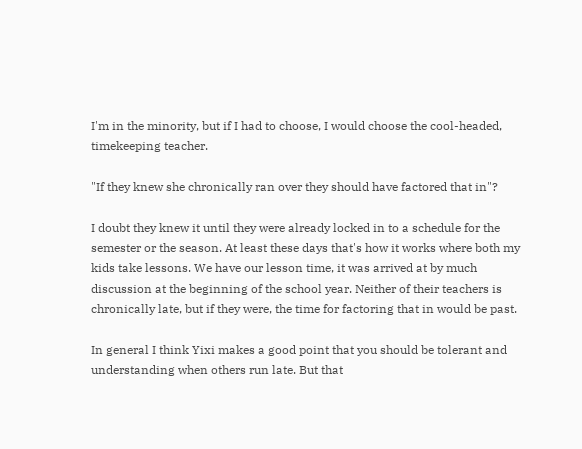I'm in the minority, but if I had to choose, I would choose the cool-headed, timekeeping teacher.

"If they knew she chronically ran over they should have factored that in"?

I doubt they knew it until they were already locked in to a schedule for the semester or the season. At least these days that's how it works where both my kids take lessons. We have our lesson time, it was arrived at by much discussion at the beginning of the school year. Neither of their teachers is chronically late, but if they were, the time for factoring that in would be past.

In general I think Yixi makes a good point that you should be tolerant and understanding when others run late. But that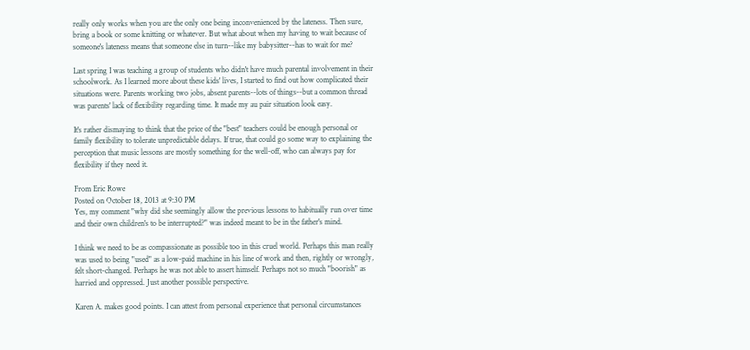really only works when you are the only one being inconvenienced by the lateness. Then sure, bring a book or some knitting or whatever. But what about when my having to wait because of someone's lateness means that someone else in turn--like my babysitter--has to wait for me?

Last spring I was teaching a group of students who didn't have much parental involvement in their schoolwork. As I learned more about these kids' lives, I started to find out how complicated their situations were. Parents working two jobs, absent parents--lots of things--but a common thread was parents' lack of flexibility regarding time. It made my au pair situation look easy.

It's rather dismaying to think that the price of the "best" teachers could be enough personal or family flexibility to tolerate unpredictable delays. If true, that could go some way to explaining the perception that music lessons are mostly something for the well-off, who can always pay for flexibility if they need it.

From Eric Rowe
Posted on October 18, 2013 at 9:30 PM
Yes, my comment "why did she seemingly allow the previous lessons to habitually run over time and their own children's to be interrupted?" was indeed meant to be in the father's mind.

I think we need to be as compassionate as possible too in this cruel world. Perhaps this man really was used to being "used" as a low-paid machine in his line of work and then, rightly or wrongly, felt short-changed. Perhaps he was not able to assert himself. Perhaps not so much "boorish" as harried and oppressed. Just another possible perspective.

Karen A. makes good points. I can attest from personal experience that personal circumstances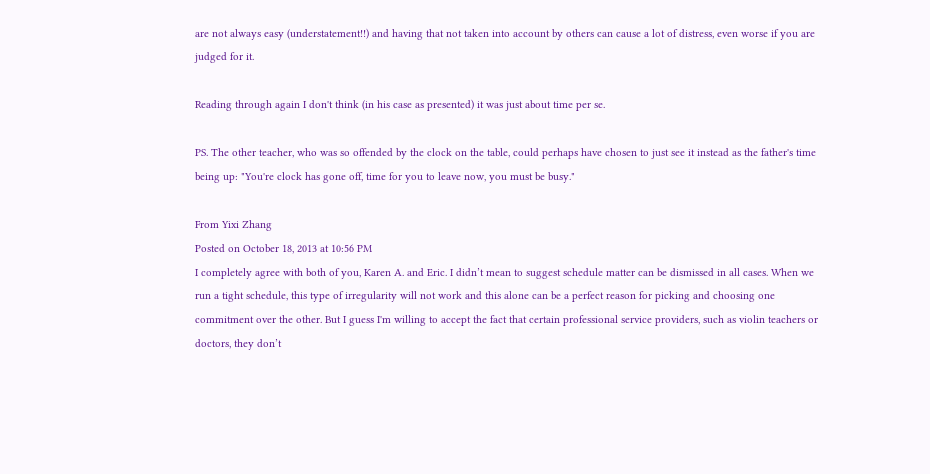are not always easy (understatement!!) and having that not taken into account by others can cause a lot of distress, even worse if you are judged for it.

Reading through again I don't think (in his case as presented) it was just about time per se.

PS. The other teacher, who was so offended by the clock on the table, could perhaps have chosen to just see it instead as the father's time being up: "You're clock has gone off, time for you to leave now, you must be busy."

From Yixi Zhang
Posted on October 18, 2013 at 10:56 PM
I completely agree with both of you, Karen A. and Eric. I didn’t mean to suggest schedule matter can be dismissed in all cases. When we run a tight schedule, this type of irregularity will not work and this alone can be a perfect reason for picking and choosing one commitment over the other. But I guess I'm willing to accept the fact that certain professional service providers, such as violin teachers or doctors, they don’t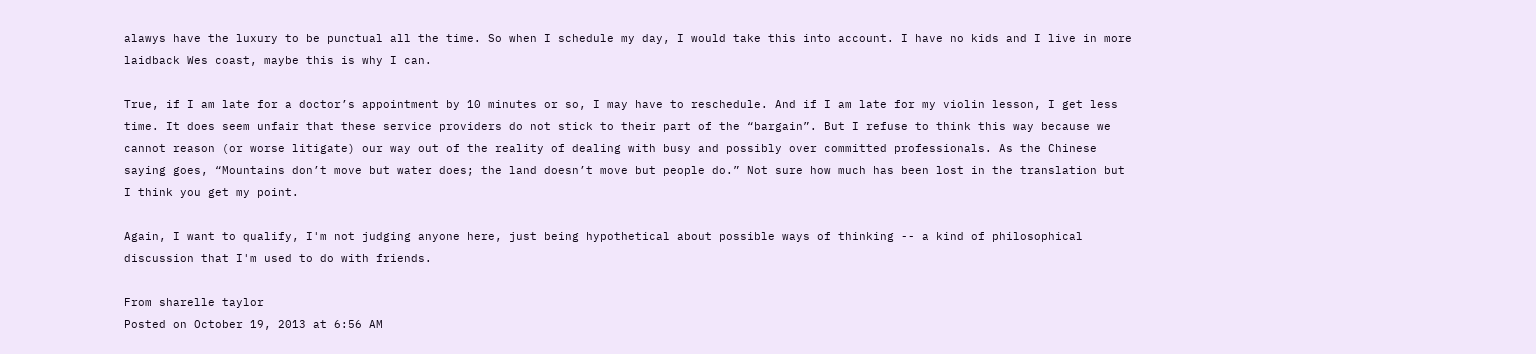alawys have the luxury to be punctual all the time. So when I schedule my day, I would take this into account. I have no kids and I live in more laidback Wes coast, maybe this is why I can.

True, if I am late for a doctor’s appointment by 10 minutes or so, I may have to reschedule. And if I am late for my violin lesson, I get less time. It does seem unfair that these service providers do not stick to their part of the “bargain”. But I refuse to think this way because we cannot reason (or worse litigate) our way out of the reality of dealing with busy and possibly over committed professionals. As the Chinese saying goes, “Mountains don’t move but water does; the land doesn’t move but people do.” Not sure how much has been lost in the translation but I think you get my point.

Again, I want to qualify, I'm not judging anyone here, just being hypothetical about possible ways of thinking -- a kind of philosophical discussion that I'm used to do with friends.

From sharelle taylor
Posted on October 19, 2013 at 6:56 AM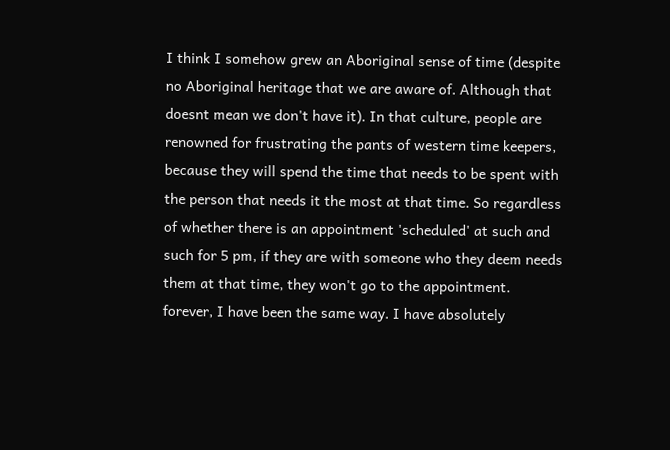I think I somehow grew an Aboriginal sense of time (despite no Aboriginal heritage that we are aware of. Although that doesnt mean we don't have it). In that culture, people are renowned for frustrating the pants of western time keepers, because they will spend the time that needs to be spent with the person that needs it the most at that time. So regardless of whether there is an appointment 'scheduled' at such and such for 5 pm, if they are with someone who they deem needs them at that time, they won't go to the appointment.
forever, I have been the same way. I have absolutely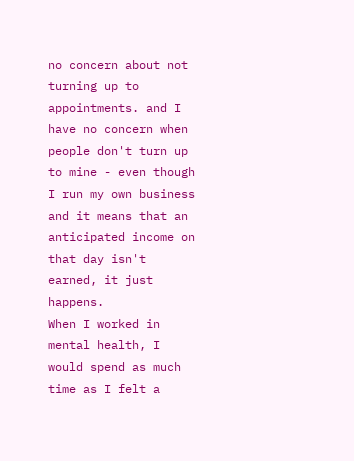no concern about not turning up to appointments. and I have no concern when people don't turn up to mine - even though I run my own business and it means that an anticipated income on that day isn't earned, it just happens.
When I worked in mental health, I would spend as much time as I felt a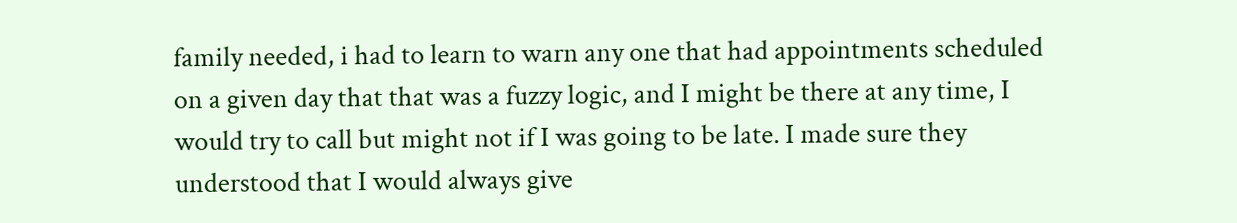family needed, i had to learn to warn any one that had appointments scheduled on a given day that that was a fuzzy logic, and I might be there at any time, I would try to call but might not if I was going to be late. I made sure they understood that I would always give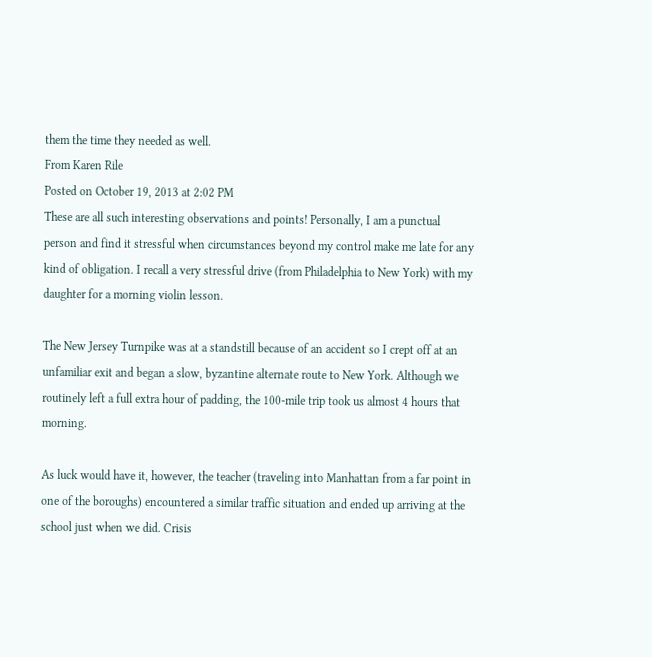them the time they needed as well.
From Karen Rile
Posted on October 19, 2013 at 2:02 PM
These are all such interesting observations and points! Personally, I am a punctual person and find it stressful when circumstances beyond my control make me late for any kind of obligation. I recall a very stressful drive (from Philadelphia to New York) with my daughter for a morning violin lesson.

The New Jersey Turnpike was at a standstill because of an accident so I crept off at an unfamiliar exit and began a slow, byzantine alternate route to New York. Although we routinely left a full extra hour of padding, the 100-mile trip took us almost 4 hours that morning.

As luck would have it, however, the teacher (traveling into Manhattan from a far point in one of the boroughs) encountered a similar traffic situation and ended up arriving at the school just when we did. Crisis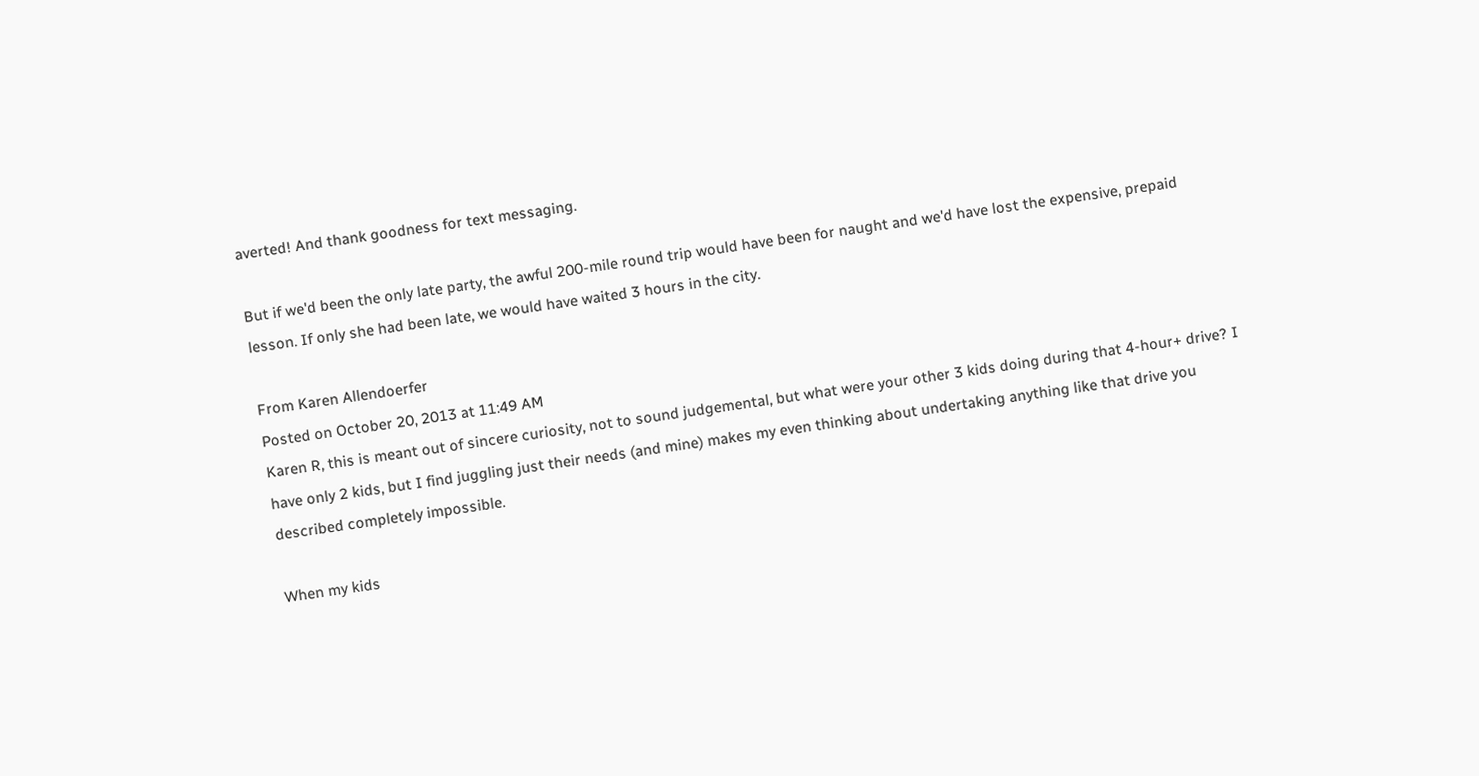averted! And thank goodness for text messaging.

But if we'd been the only late party, the awful 200-mile round trip would have been for naught and we'd have lost the expensive, prepaid lesson. If only she had been late, we would have waited 3 hours in the city.

From Karen Allendoerfer
Posted on October 20, 2013 at 11:49 AM
Karen R, this is meant out of sincere curiosity, not to sound judgemental, but what were your other 3 kids doing during that 4-hour+ drive? I have only 2 kids, but I find juggling just their needs (and mine) makes my even thinking about undertaking anything like that drive you described completely impossible.

When my kids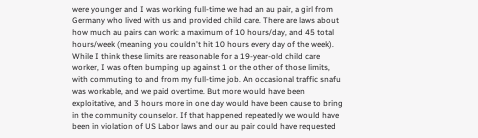were younger and I was working full-time we had an au pair, a girl from Germany who lived with us and provided child care. There are laws about how much au pairs can work: a maximum of 10 hours/day, and 45 total hours/week (meaning you couldn't hit 10 hours every day of the week). While I think these limits are reasonable for a 19-year-old child care worker, I was often bumping up against 1 or the other of those limits, with commuting to and from my full-time job. An occasional traffic snafu was workable, and we paid overtime. But more would have been exploitative, and 3 hours more in one day would have been cause to bring in the community counselor. If that happened repeatedly we would have been in violation of US Labor laws and our au pair could have requested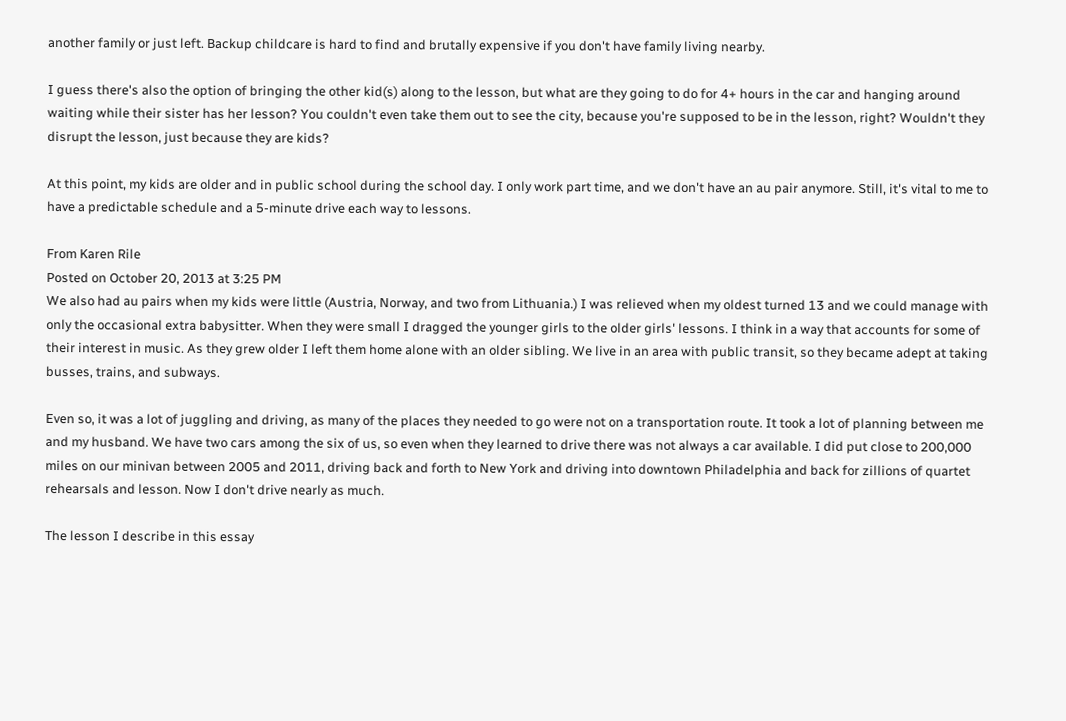another family or just left. Backup childcare is hard to find and brutally expensive if you don't have family living nearby.

I guess there's also the option of bringing the other kid(s) along to the lesson, but what are they going to do for 4+ hours in the car and hanging around waiting while their sister has her lesson? You couldn't even take them out to see the city, because you're supposed to be in the lesson, right? Wouldn't they disrupt the lesson, just because they are kids?

At this point, my kids are older and in public school during the school day. I only work part time, and we don't have an au pair anymore. Still, it's vital to me to have a predictable schedule and a 5-minute drive each way to lessons.

From Karen Rile
Posted on October 20, 2013 at 3:25 PM
We also had au pairs when my kids were little (Austria, Norway, and two from Lithuania.) I was relieved when my oldest turned 13 and we could manage with only the occasional extra babysitter. When they were small I dragged the younger girls to the older girls' lessons. I think in a way that accounts for some of their interest in music. As they grew older I left them home alone with an older sibling. We live in an area with public transit, so they became adept at taking busses, trains, and subways.

Even so, it was a lot of juggling and driving, as many of the places they needed to go were not on a transportation route. It took a lot of planning between me and my husband. We have two cars among the six of us, so even when they learned to drive there was not always a car available. I did put close to 200,000 miles on our minivan between 2005 and 2011, driving back and forth to New York and driving into downtown Philadelphia and back for zillions of quartet rehearsals and lesson. Now I don't drive nearly as much.

The lesson I describe in this essay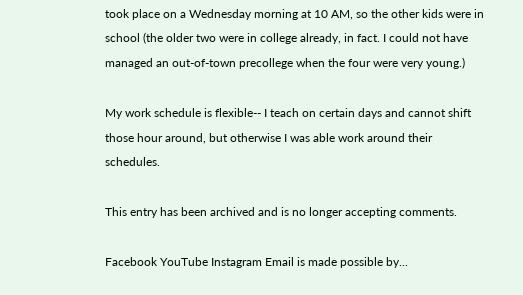took place on a Wednesday morning at 10 AM, so the other kids were in school (the older two were in college already, in fact. I could not have managed an out-of-town precollege when the four were very young.)

My work schedule is flexible-- I teach on certain days and cannot shift those hour around, but otherwise I was able work around their schedules.

This entry has been archived and is no longer accepting comments.

Facebook YouTube Instagram Email is made possible by...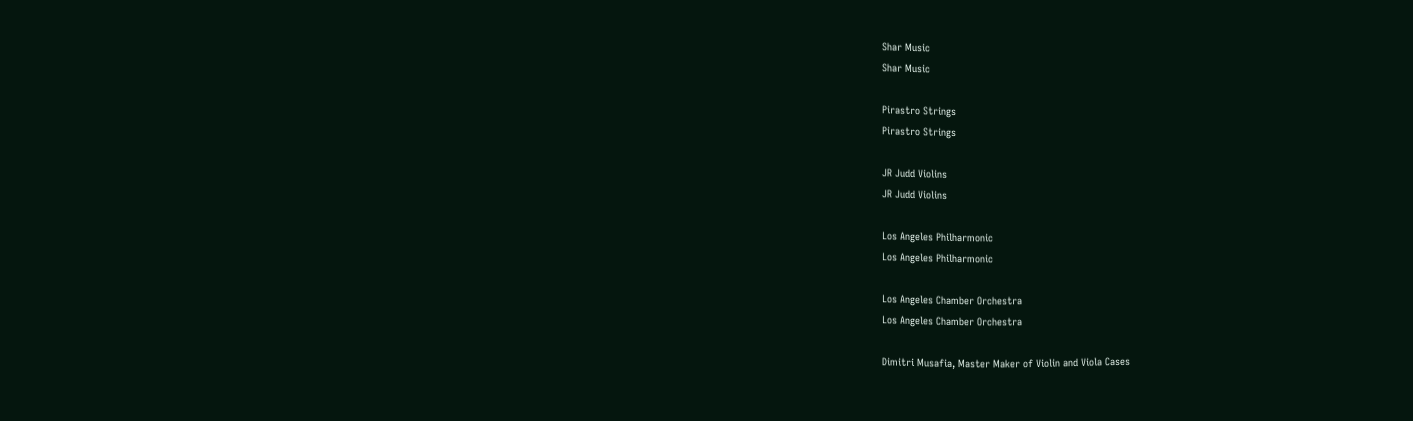Shar Music
Shar Music

Pirastro Strings
Pirastro Strings

JR Judd Violins
JR Judd Violins

Los Angeles Philharmonic
Los Angeles Philharmonic

Los Angeles Chamber Orchestra
Los Angeles Chamber Orchestra

Dimitri Musafia, Master Maker of Violin and Viola Cases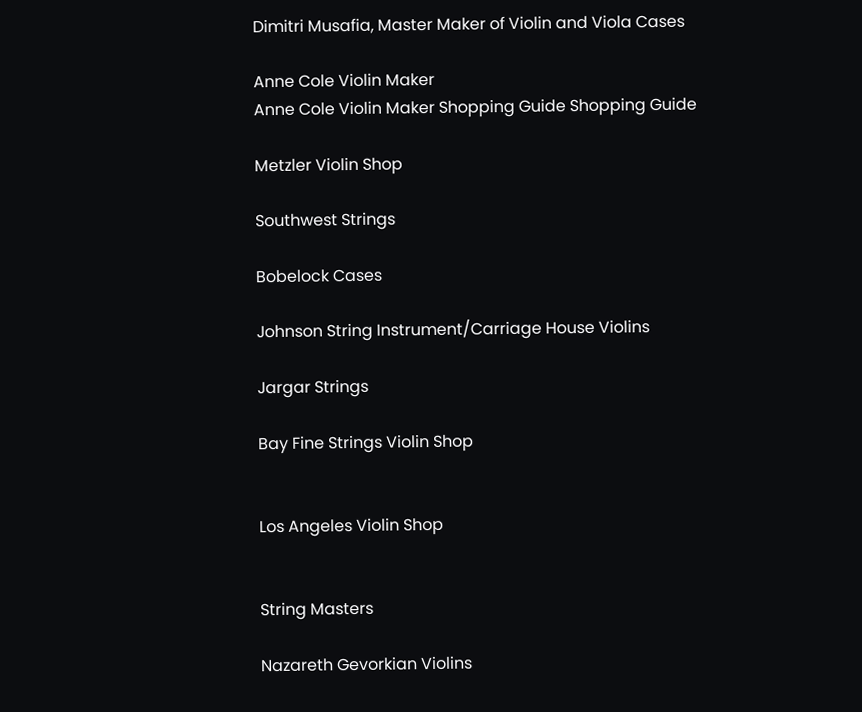Dimitri Musafia, Master Maker of Violin and Viola Cases

Anne Cole Violin Maker
Anne Cole Violin Maker Shopping Guide Shopping Guide

Metzler Violin Shop

Southwest Strings

Bobelock Cases

Johnson String Instrument/Carriage House Violins

Jargar Strings

Bay Fine Strings Violin Shop


Los Angeles Violin Shop


String Masters

Nazareth Gevorkian Violins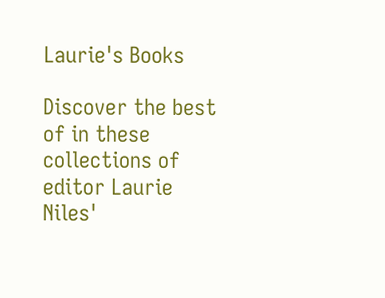Laurie's Books

Discover the best of in these collections of editor Laurie Niles'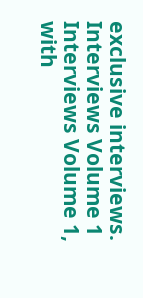exclusive interviews. Interviews Volume 1 Interviews Volume 1, with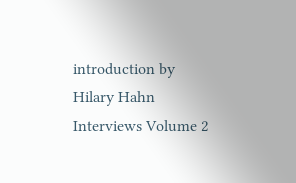introduction by Hilary Hahn Interviews Volume 2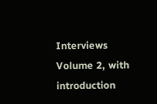Interviews Volume 2, with introduction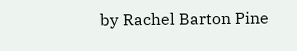by Rachel Barton Pine